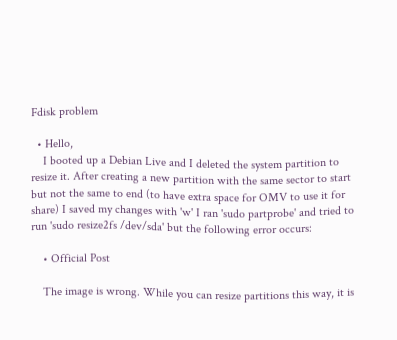Fdisk problem

  • Hello,
    I booted up a Debian Live and I deleted the system partition to resize it. After creating a new partition with the same sector to start but not the same to end (to have extra space for OMV to use it for share) I saved my changes with 'w' I ran 'sudo partprobe' and tried to run 'sudo resize2fs /dev/sda' but the following error occurs:

    • Official Post

    The image is wrong. While you can resize partitions this way, it is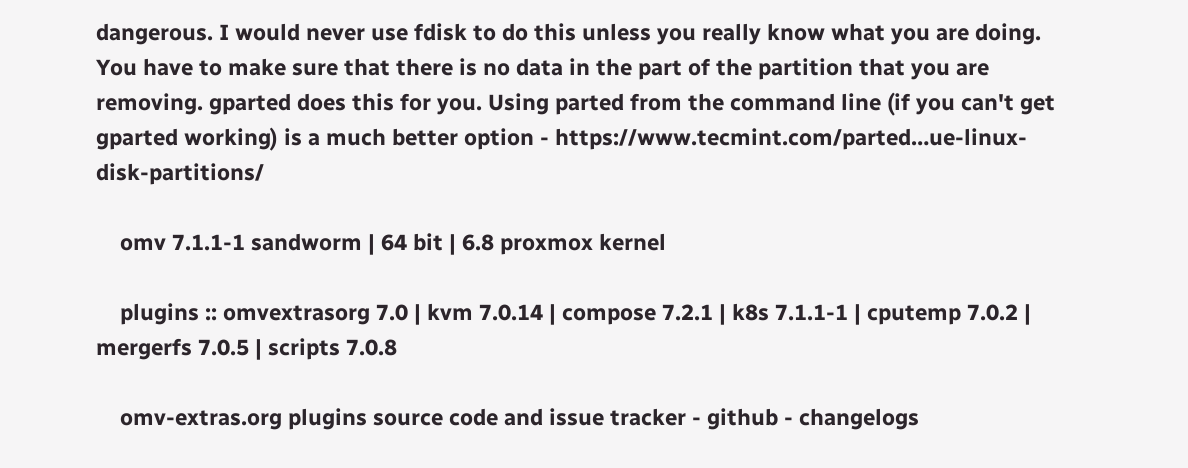dangerous. I would never use fdisk to do this unless you really know what you are doing. You have to make sure that there is no data in the part of the partition that you are removing. gparted does this for you. Using parted from the command line (if you can't get gparted working) is a much better option - https://www.tecmint.com/parted…ue-linux-disk-partitions/

    omv 7.1.1-1 sandworm | 64 bit | 6.8 proxmox kernel

    plugins :: omvextrasorg 7.0 | kvm 7.0.14 | compose 7.2.1 | k8s 7.1.1-1 | cputemp 7.0.2 | mergerfs 7.0.5 | scripts 7.0.8

    omv-extras.org plugins source code and issue tracker - github - changelogs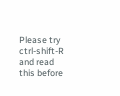Please try ctrl-shift-R and read this before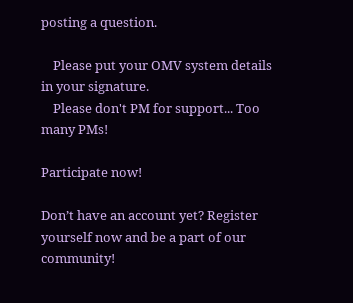posting a question.

    Please put your OMV system details in your signature.
    Please don't PM for support... Too many PMs!

Participate now!

Don’t have an account yet? Register yourself now and be a part of our community!